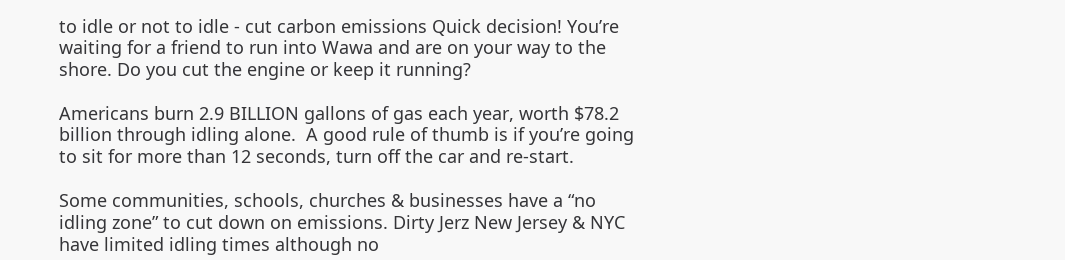to idle or not to idle - cut carbon emissions Quick decision! You’re waiting for a friend to run into Wawa and are on your way to the shore. Do you cut the engine or keep it running?

Americans burn 2.9 BILLION gallons of gas each year, worth $78.2 billion through idling alone.  A good rule of thumb is if you’re going to sit for more than 12 seconds, turn off the car and re-start.

Some communities, schools, churches & businesses have a “no idling zone” to cut down on emissions. Dirty Jerz New Jersey & NYC have limited idling times although no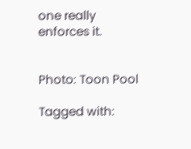one really enforces it.


Photo: Toon Pool

Tagged with: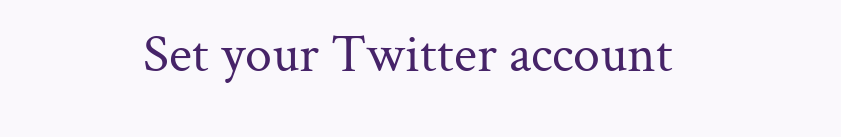Set your Twitter account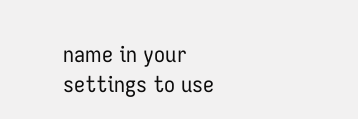name in your settings to use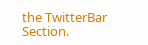the TwitterBar Section.